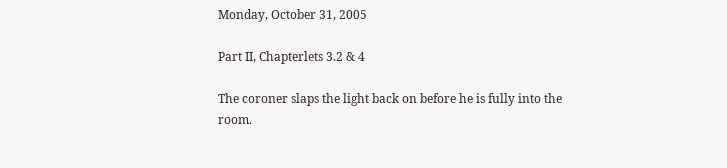Monday, October 31, 2005

Part II, Chapterlets 3.2 & 4

The coroner slaps the light back on before he is fully into the room.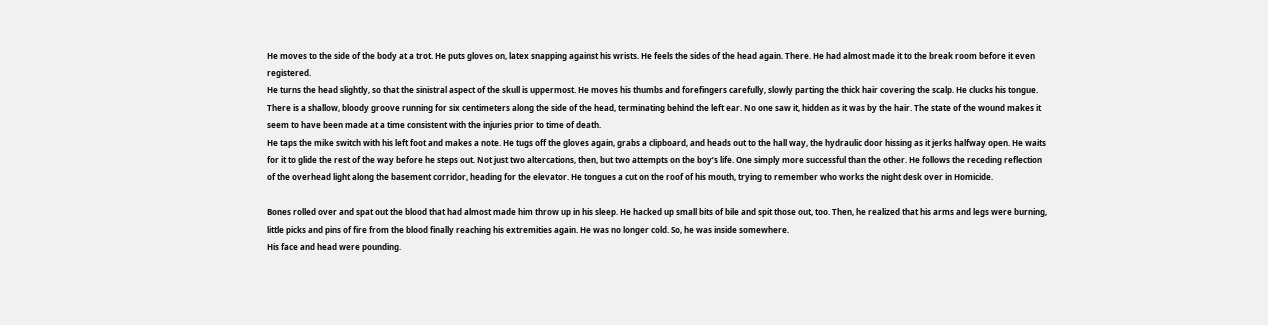He moves to the side of the body at a trot. He puts gloves on, latex snapping against his wrists. He feels the sides of the head again. There. He had almost made it to the break room before it even registered.
He turns the head slightly, so that the sinistral aspect of the skull is uppermost. He moves his thumbs and forefingers carefully, slowly parting the thick hair covering the scalp. He clucks his tongue. There is a shallow, bloody groove running for six centimeters along the side of the head, terminating behind the left ear. No one saw it, hidden as it was by the hair. The state of the wound makes it seem to have been made at a time consistent with the injuries prior to time of death.
He taps the mike switch with his left foot and makes a note. He tugs off the gloves again, grabs a clipboard, and heads out to the hall way, the hydraulic door hissing as it jerks halfway open. He waits for it to glide the rest of the way before he steps out. Not just two altercations, then, but two attempts on the boy’s life. One simply more successful than the other. He follows the receding reflection of the overhead light along the basement corridor, heading for the elevator. He tongues a cut on the roof of his mouth, trying to remember who works the night desk over in Homicide.

Bones rolled over and spat out the blood that had almost made him throw up in his sleep. He hacked up small bits of bile and spit those out, too. Then, he realized that his arms and legs were burning, little picks and pins of fire from the blood finally reaching his extremities again. He was no longer cold. So, he was inside somewhere.
His face and head were pounding.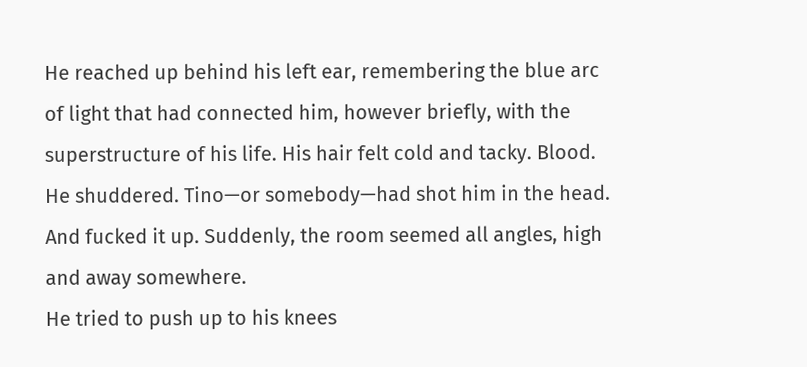He reached up behind his left ear, remembering the blue arc of light that had connected him, however briefly, with the superstructure of his life. His hair felt cold and tacky. Blood. He shuddered. Tino—or somebody—had shot him in the head. And fucked it up. Suddenly, the room seemed all angles, high and away somewhere.
He tried to push up to his knees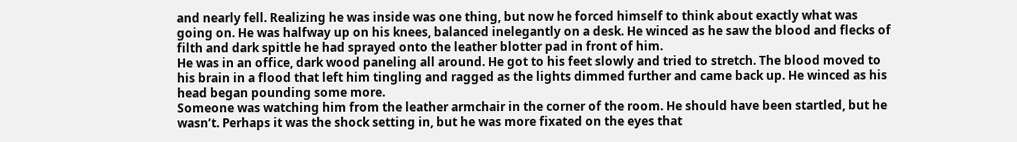and nearly fell. Realizing he was inside was one thing, but now he forced himself to think about exactly what was going on. He was halfway up on his knees, balanced inelegantly on a desk. He winced as he saw the blood and flecks of filth and dark spittle he had sprayed onto the leather blotter pad in front of him.
He was in an office, dark wood paneling all around. He got to his feet slowly and tried to stretch. The blood moved to his brain in a flood that left him tingling and ragged as the lights dimmed further and came back up. He winced as his head began pounding some more.
Someone was watching him from the leather armchair in the corner of the room. He should have been startled, but he wasn’t. Perhaps it was the shock setting in, but he was more fixated on the eyes that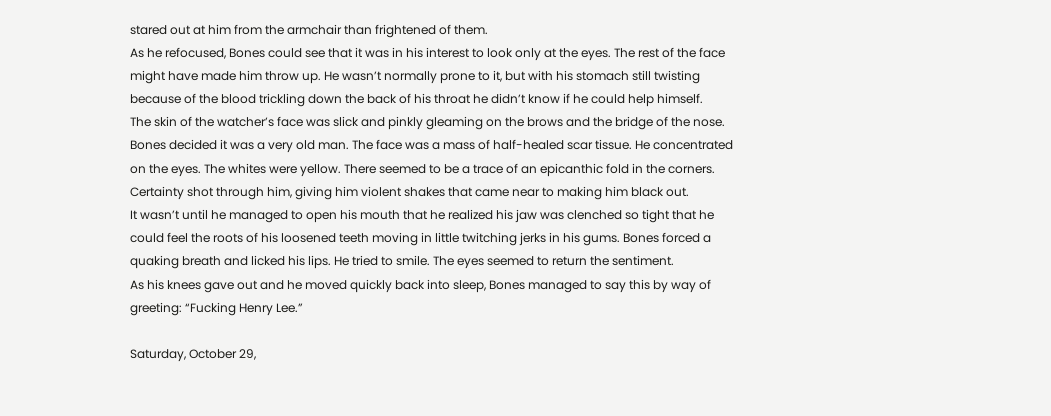stared out at him from the armchair than frightened of them.
As he refocused, Bones could see that it was in his interest to look only at the eyes. The rest of the face might have made him throw up. He wasn’t normally prone to it, but with his stomach still twisting because of the blood trickling down the back of his throat he didn’t know if he could help himself.
The skin of the watcher’s face was slick and pinkly gleaming on the brows and the bridge of the nose. Bones decided it was a very old man. The face was a mass of half-healed scar tissue. He concentrated on the eyes. The whites were yellow. There seemed to be a trace of an epicanthic fold in the corners. Certainty shot through him, giving him violent shakes that came near to making him black out.
It wasn’t until he managed to open his mouth that he realized his jaw was clenched so tight that he could feel the roots of his loosened teeth moving in little twitching jerks in his gums. Bones forced a quaking breath and licked his lips. He tried to smile. The eyes seemed to return the sentiment.
As his knees gave out and he moved quickly back into sleep, Bones managed to say this by way of greeting: “Fucking Henry Lee.”

Saturday, October 29,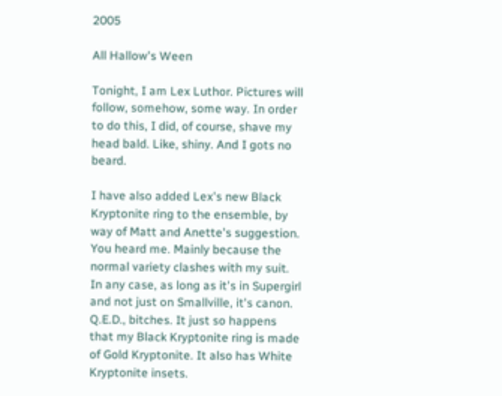2005

All Hallow's Ween

Tonight, I am Lex Luthor. Pictures will follow, somehow, some way. In order to do this, I did, of course, shave my head bald. Like, shiny. And I gots no beard.

I have also added Lex's new Black Kryptonite ring to the ensemble, by way of Matt and Anette's suggestion. You heard me. Mainly because the normal variety clashes with my suit. In any case, as long as it's in Supergirl and not just on Smallville, it's canon. Q.E.D., bitches. It just so happens that my Black Kryptonite ring is made of Gold Kryptonite. It also has White Kryptonite insets.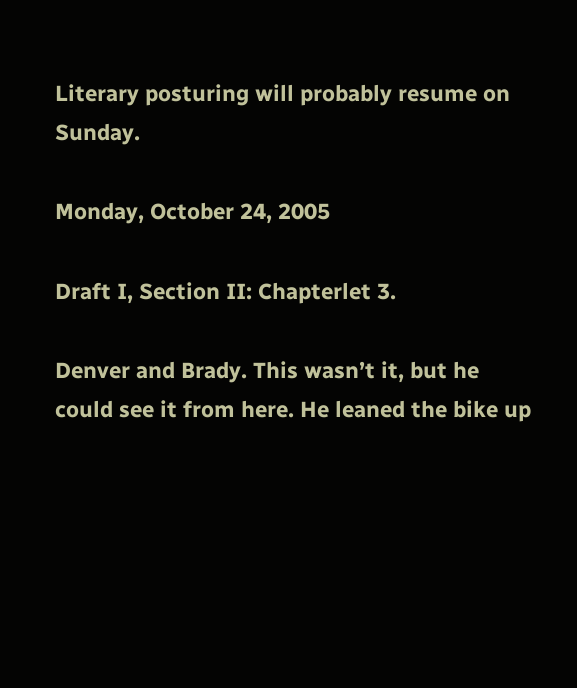Literary posturing will probably resume on Sunday.

Monday, October 24, 2005

Draft I, Section II: Chapterlet 3.

Denver and Brady. This wasn’t it, but he could see it from here. He leaned the bike up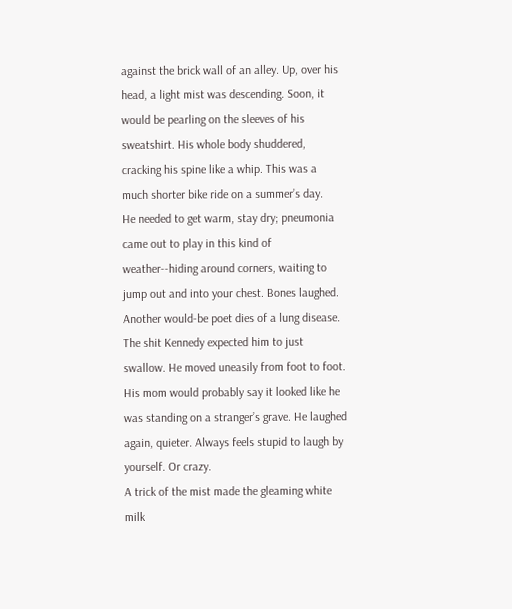against the brick wall of an alley. Up, over his head, a light mist was descending. Soon, it would be pearling on the sleeves of his sweatshirt. His whole body shuddered, cracking his spine like a whip. This was a much shorter bike ride on a summer’s day.
He needed to get warm, stay dry; pneumonia came out to play in this kind of weather--hiding around corners, waiting to jump out and into your chest. Bones laughed. Another would-be poet dies of a lung disease. The shit Kennedy expected him to just swallow. He moved uneasily from foot to foot. His mom would probably say it looked like he was standing on a stranger’s grave. He laughed again, quieter. Always feels stupid to laugh by yourself. Or crazy.
A trick of the mist made the gleaming white milk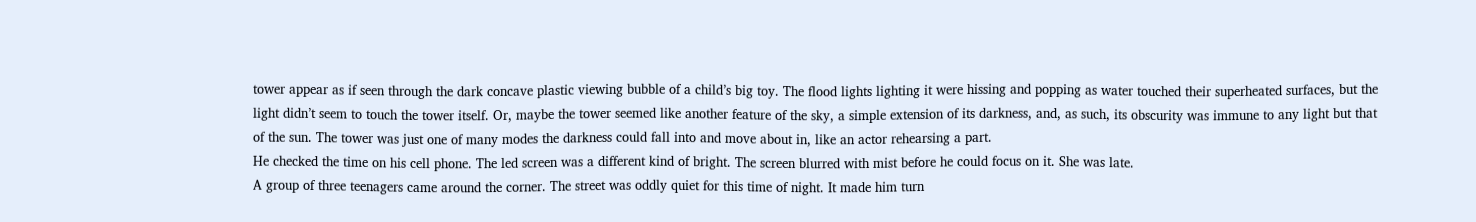tower appear as if seen through the dark concave plastic viewing bubble of a child’s big toy. The flood lights lighting it were hissing and popping as water touched their superheated surfaces, but the light didn’t seem to touch the tower itself. Or, maybe the tower seemed like another feature of the sky, a simple extension of its darkness, and, as such, its obscurity was immune to any light but that of the sun. The tower was just one of many modes the darkness could fall into and move about in, like an actor rehearsing a part.
He checked the time on his cell phone. The led screen was a different kind of bright. The screen blurred with mist before he could focus on it. She was late.
A group of three teenagers came around the corner. The street was oddly quiet for this time of night. It made him turn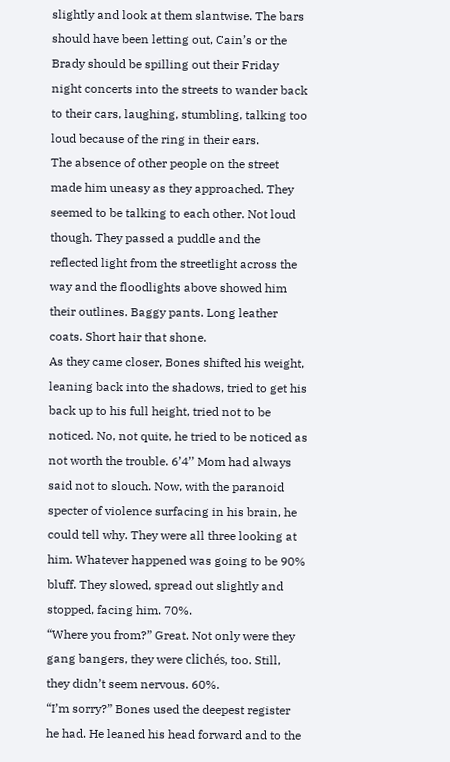slightly and look at them slantwise. The bars should have been letting out, Cain’s or the Brady should be spilling out their Friday night concerts into the streets to wander back to their cars, laughing, stumbling, talking too loud because of the ring in their ears.
The absence of other people on the street made him uneasy as they approached. They seemed to be talking to each other. Not loud though. They passed a puddle and the reflected light from the streetlight across the way and the floodlights above showed him their outlines. Baggy pants. Long leather coats. Short hair that shone.
As they came closer, Bones shifted his weight, leaning back into the shadows, tried to get his back up to his full height, tried not to be noticed. No, not quite, he tried to be noticed as not worth the trouble. 6’4’’ Mom had always said not to slouch. Now, with the paranoid specter of violence surfacing in his brain, he could tell why. They were all three looking at him. Whatever happened was going to be 90% bluff. They slowed, spread out slightly and stopped, facing him. 70%.
“Where you from?” Great. Not only were they gang bangers, they were clichés, too. Still, they didn’t seem nervous. 60%.
“I’m sorry?” Bones used the deepest register he had. He leaned his head forward and to the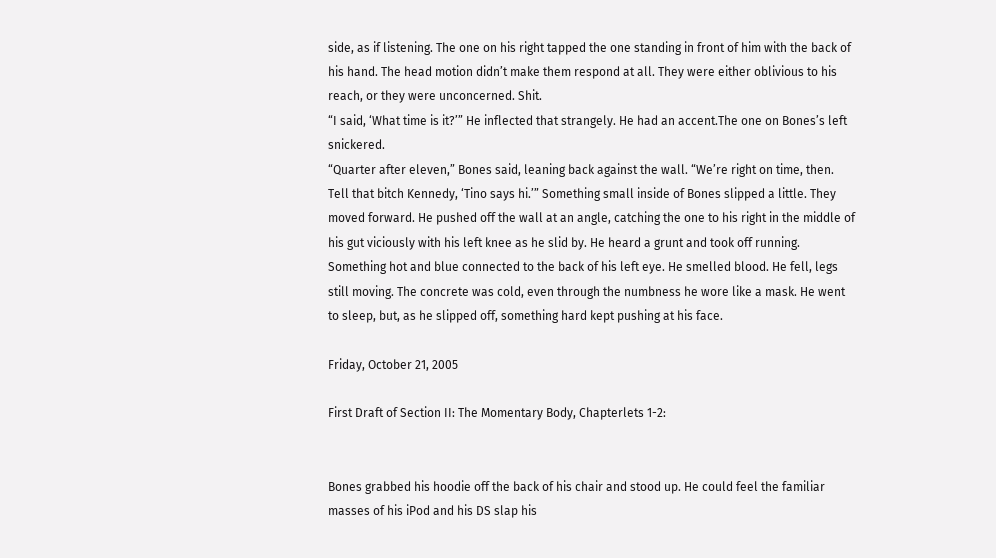side, as if listening. The one on his right tapped the one standing in front of him with the back of his hand. The head motion didn’t make them respond at all. They were either oblivious to his reach, or they were unconcerned. Shit.
“I said, ‘What time is it?’” He inflected that strangely. He had an accent.The one on Bones’s left snickered.
“Quarter after eleven,” Bones said, leaning back against the wall. “We’re right on time, then. Tell that bitch Kennedy, ‘Tino says hi.’” Something small inside of Bones slipped a little. They moved forward. He pushed off the wall at an angle, catching the one to his right in the middle of his gut viciously with his left knee as he slid by. He heard a grunt and took off running. Something hot and blue connected to the back of his left eye. He smelled blood. He fell, legs still moving. The concrete was cold, even through the numbness he wore like a mask. He went to sleep, but, as he slipped off, something hard kept pushing at his face.

Friday, October 21, 2005

First Draft of Section II: The Momentary Body, Chapterlets 1-2:


Bones grabbed his hoodie off the back of his chair and stood up. He could feel the familiar masses of his iPod and his DS slap his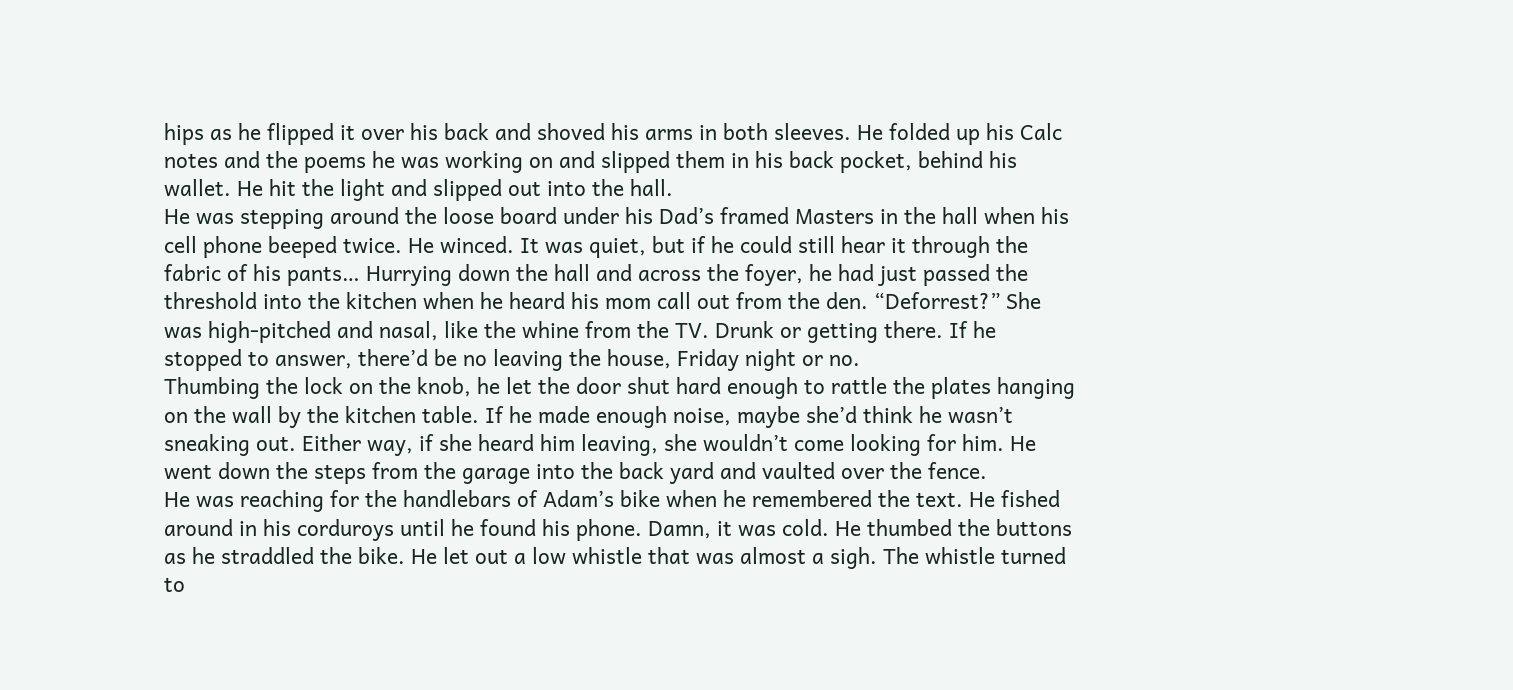hips as he flipped it over his back and shoved his arms in both sleeves. He folded up his Calc notes and the poems he was working on and slipped them in his back pocket, behind his wallet. He hit the light and slipped out into the hall.
He was stepping around the loose board under his Dad’s framed Masters in the hall when his cell phone beeped twice. He winced. It was quiet, but if he could still hear it through the fabric of his pants… Hurrying down the hall and across the foyer, he had just passed the threshold into the kitchen when he heard his mom call out from the den. “Deforrest?” She was high-pitched and nasal, like the whine from the TV. Drunk or getting there. If he stopped to answer, there’d be no leaving the house, Friday night or no.
Thumbing the lock on the knob, he let the door shut hard enough to rattle the plates hanging on the wall by the kitchen table. If he made enough noise, maybe she’d think he wasn’t sneaking out. Either way, if she heard him leaving, she wouldn’t come looking for him. He went down the steps from the garage into the back yard and vaulted over the fence.
He was reaching for the handlebars of Adam’s bike when he remembered the text. He fished around in his corduroys until he found his phone. Damn, it was cold. He thumbed the buttons as he straddled the bike. He let out a low whistle that was almost a sigh. The whistle turned to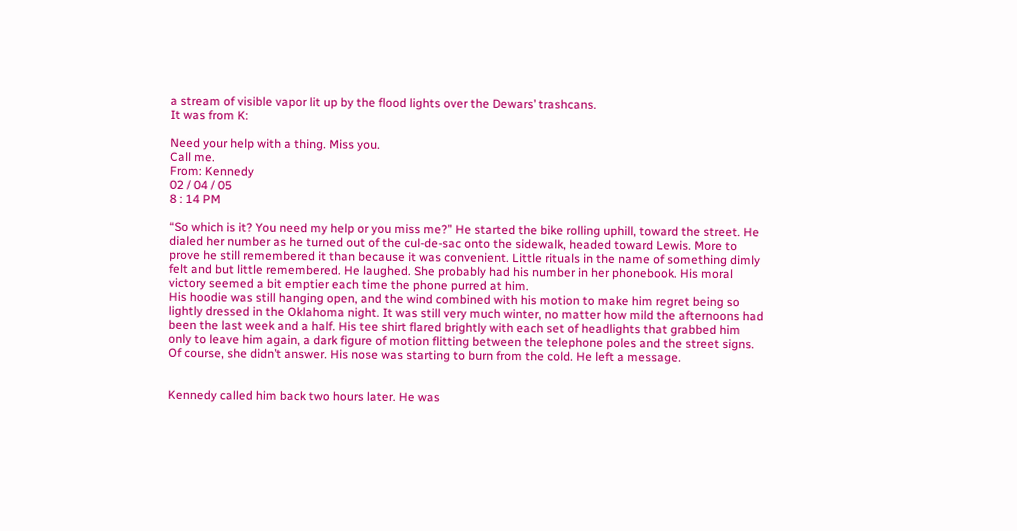a stream of visible vapor lit up by the flood lights over the Dewars’ trashcans.
It was from K:

Need your help with a thing. Miss you.
Call me.
From: Kennedy
02 / 04 / 05
8 : 14 PM

“So which is it? You need my help or you miss me?” He started the bike rolling uphill, toward the street. He dialed her number as he turned out of the cul-de-sac onto the sidewalk, headed toward Lewis. More to prove he still remembered it than because it was convenient. Little rituals in the name of something dimly felt and but little remembered. He laughed. She probably had his number in her phonebook. His moral victory seemed a bit emptier each time the phone purred at him.
His hoodie was still hanging open, and the wind combined with his motion to make him regret being so lightly dressed in the Oklahoma night. It was still very much winter, no matter how mild the afternoons had been the last week and a half. His tee shirt flared brightly with each set of headlights that grabbed him only to leave him again, a dark figure of motion flitting between the telephone poles and the street signs.
Of course, she didn’t answer. His nose was starting to burn from the cold. He left a message.


Kennedy called him back two hours later. He was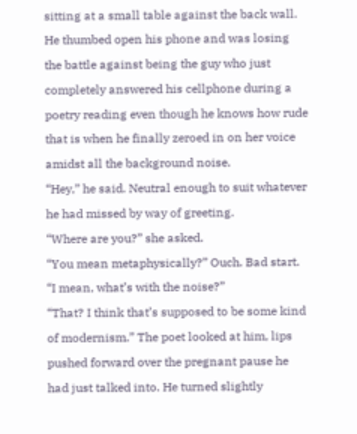sitting at a small table against the back wall. He thumbed open his phone and was losing the battle against being the guy who just completely answered his cellphone during a poetry reading even though he knows how rude that is when he finally zeroed in on her voice amidst all the background noise.
“Hey,” he said. Neutral enough to suit whatever he had missed by way of greeting.
“Where are you?” she asked.
“You mean metaphysically?” Ouch. Bad start.
“I mean, what’s with the noise?”
“That? I think that’s supposed to be some kind of modernism.” The poet looked at him, lips pushed forward over the pregnant pause he had just talked into. He turned slightly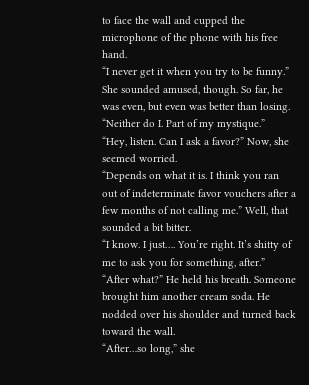to face the wall and cupped the microphone of the phone with his free hand.
“I never get it when you try to be funny.” She sounded amused, though. So far, he was even, but even was better than losing.
“Neither do I. Part of my mystique.”
“Hey, listen. Can I ask a favor?” Now, she seemed worried.
“Depends on what it is. I think you ran out of indeterminate favor vouchers after a few months of not calling me.” Well, that sounded a bit bitter.
“I know. I just…. You’re right. It’s shitty of me to ask you for something, after.”
“After what?” He held his breath. Someone brought him another cream soda. He nodded over his shoulder and turned back toward the wall.
“After…so long,” she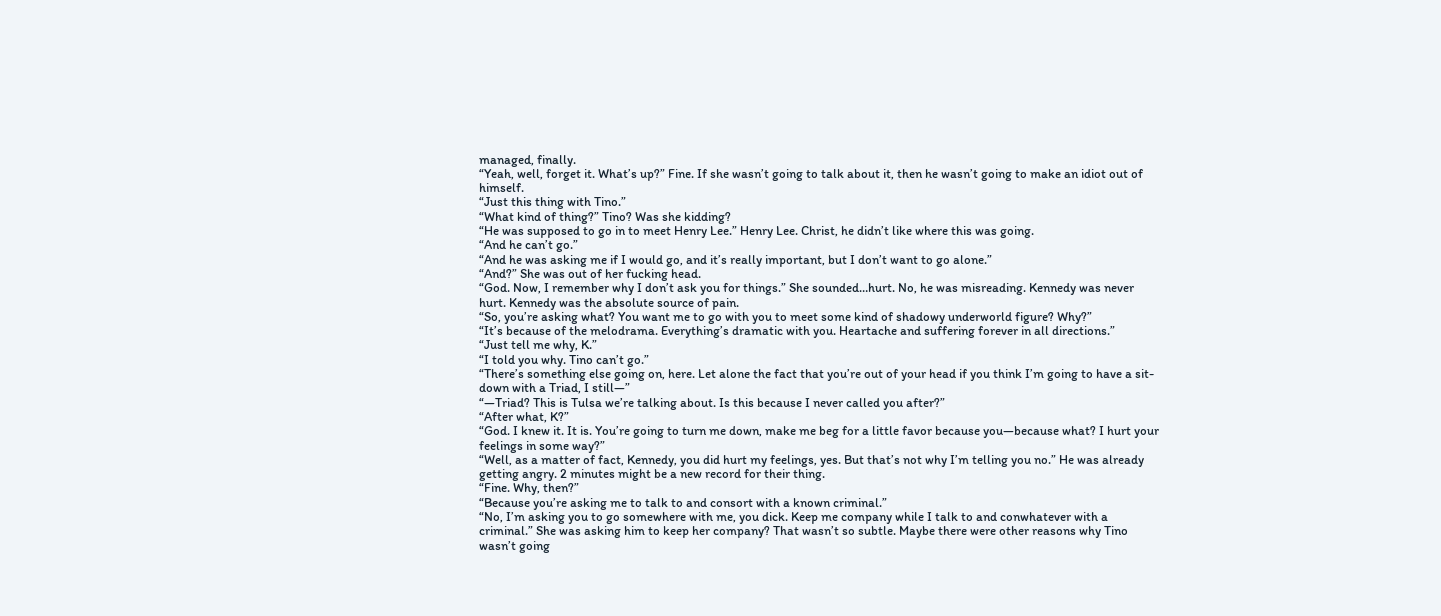managed, finally.
“Yeah, well, forget it. What’s up?” Fine. If she wasn’t going to talk about it, then he wasn’t going to make an idiot out of himself.
“Just this thing with Tino.”
“What kind of thing?” Tino? Was she kidding?
“He was supposed to go in to meet Henry Lee.” Henry Lee. Christ, he didn’t like where this was going.
“And he can’t go.”
“And he was asking me if I would go, and it’s really important, but I don’t want to go alone.”
“And?” She was out of her fucking head.
“God. Now, I remember why I don’t ask you for things.” She sounded…hurt. No, he was misreading. Kennedy was never hurt. Kennedy was the absolute source of pain.
“So, you’re asking what? You want me to go with you to meet some kind of shadowy underworld figure? Why?”
“It’s because of the melodrama. Everything’s dramatic with you. Heartache and suffering forever in all directions.”
“Just tell me why, K.”
“I told you why. Tino can’t go.”
“There’s something else going on, here. Let alone the fact that you’re out of your head if you think I’m going to have a sit-down with a Triad, I still—”
“—Triad? This is Tulsa we’re talking about. Is this because I never called you after?”
“After what, K?”
“God. I knew it. It is. You’re going to turn me down, make me beg for a little favor because you—because what? I hurt your feelings in some way?”
“Well, as a matter of fact, Kennedy, you did hurt my feelings, yes. But that’s not why I’m telling you no.” He was already getting angry. 2 minutes might be a new record for their thing.
“Fine. Why, then?”
“Because you’re asking me to talk to and consort with a known criminal.”
“No, I’m asking you to go somewhere with me, you dick. Keep me company while I talk to and conwhatever with a criminal.” She was asking him to keep her company? That wasn’t so subtle. Maybe there were other reasons why Tino wasn’t going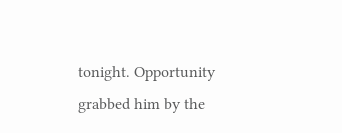tonight. Opportunity grabbed him by the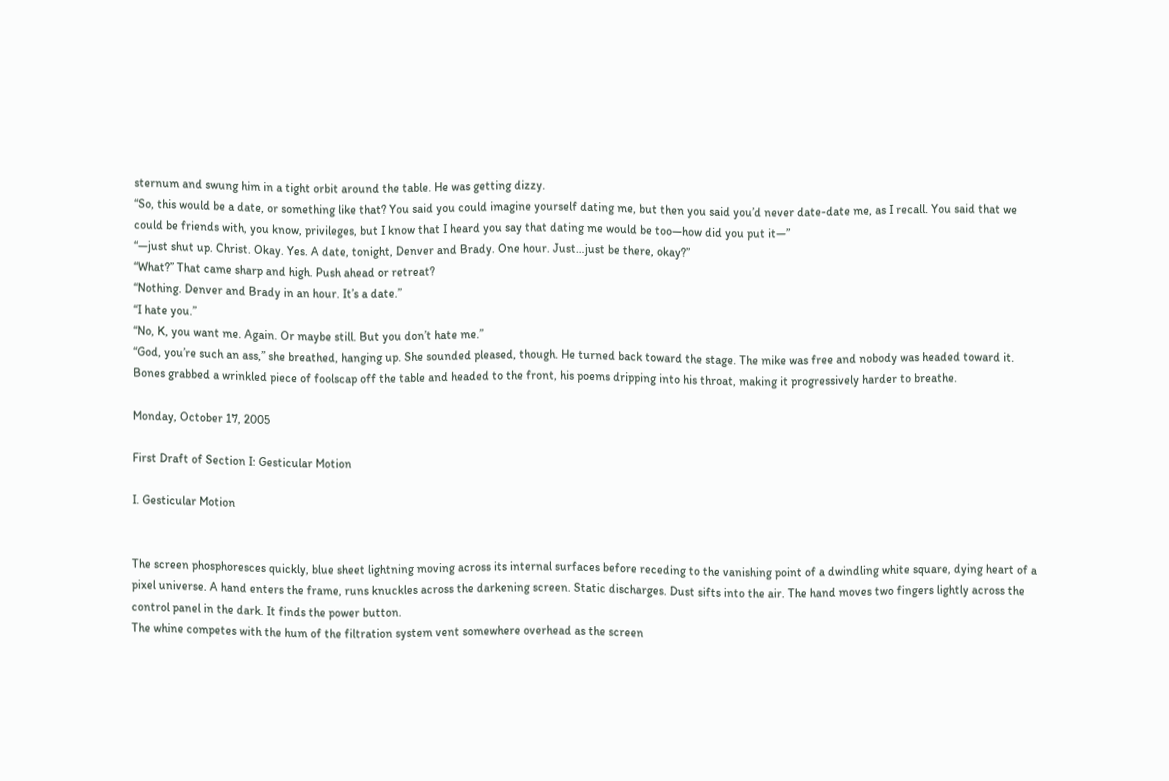sternum and swung him in a tight orbit around the table. He was getting dizzy.
“So, this would be a date, or something like that? You said you could imagine yourself dating me, but then you said you’d never date-date me, as I recall. You said that we could be friends with, you know, privileges, but I know that I heard you say that dating me would be too—how did you put it—”
“—just shut up. Christ. Okay. Yes. A date, tonight, Denver and Brady. One hour. Just…just be there, okay?”
“What?” That came sharp and high. Push ahead or retreat?
“Nothing. Denver and Brady in an hour. It’s a date.”
“I hate you.”
“No, K, you want me. Again. Or maybe still. But you don’t hate me.”
“God, you’re such an ass,” she breathed, hanging up. She sounded pleased, though. He turned back toward the stage. The mike was free and nobody was headed toward it. Bones grabbed a wrinkled piece of foolscap off the table and headed to the front, his poems dripping into his throat, making it progressively harder to breathe.

Monday, October 17, 2005

First Draft of Section I: Gesticular Motion

I. Gesticular Motion


The screen phosphoresces quickly, blue sheet lightning moving across its internal surfaces before receding to the vanishing point of a dwindling white square, dying heart of a pixel universe. A hand enters the frame, runs knuckles across the darkening screen. Static discharges. Dust sifts into the air. The hand moves two fingers lightly across the control panel in the dark. It finds the power button.
The whine competes with the hum of the filtration system vent somewhere overhead as the screen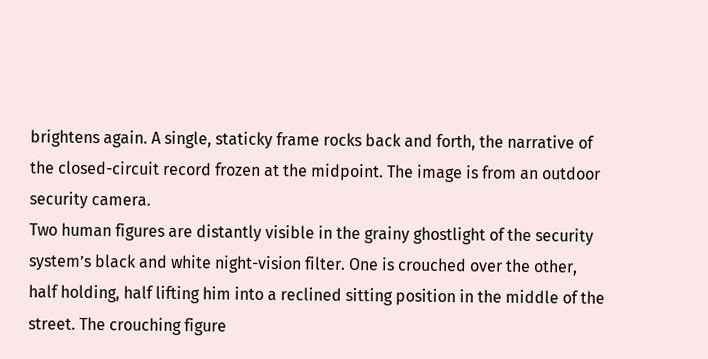brightens again. A single, staticky frame rocks back and forth, the narrative of the closed-circuit record frozen at the midpoint. The image is from an outdoor security camera.
Two human figures are distantly visible in the grainy ghostlight of the security system’s black and white night-vision filter. One is crouched over the other, half holding, half lifting him into a reclined sitting position in the middle of the street. The crouching figure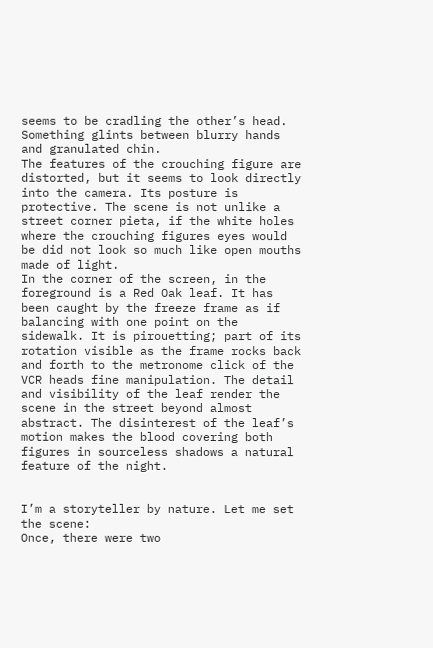seems to be cradling the other’s head. Something glints between blurry hands and granulated chin.
The features of the crouching figure are distorted, but it seems to look directly into the camera. Its posture is protective. The scene is not unlike a street corner pieta, if the white holes where the crouching figures eyes would be did not look so much like open mouths made of light.
In the corner of the screen, in the foreground is a Red Oak leaf. It has been caught by the freeze frame as if balancing with one point on the sidewalk. It is pirouetting; part of its rotation visible as the frame rocks back and forth to the metronome click of the VCR heads fine manipulation. The detail and visibility of the leaf render the scene in the street beyond almost abstract. The disinterest of the leaf’s motion makes the blood covering both figures in sourceless shadows a natural feature of the night.


I’m a storyteller by nature. Let me set the scene:
Once, there were two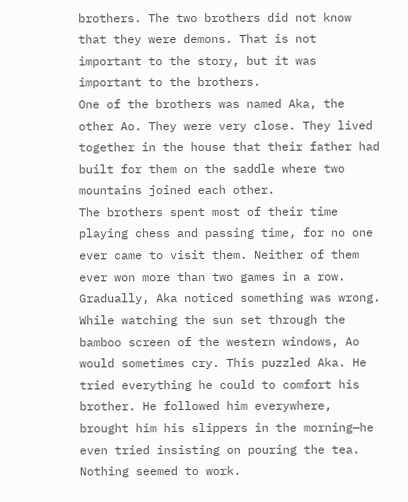brothers. The two brothers did not know that they were demons. That is not important to the story, but it was important to the brothers.
One of the brothers was named Aka, the other Ao. They were very close. They lived together in the house that their father had built for them on the saddle where two mountains joined each other.
The brothers spent most of their time playing chess and passing time, for no one ever came to visit them. Neither of them ever won more than two games in a row.
Gradually, Aka noticed something was wrong. While watching the sun set through the bamboo screen of the western windows, Ao would sometimes cry. This puzzled Aka. He tried everything he could to comfort his brother. He followed him everywhere, brought him his slippers in the morning—he even tried insisting on pouring the tea. Nothing seemed to work.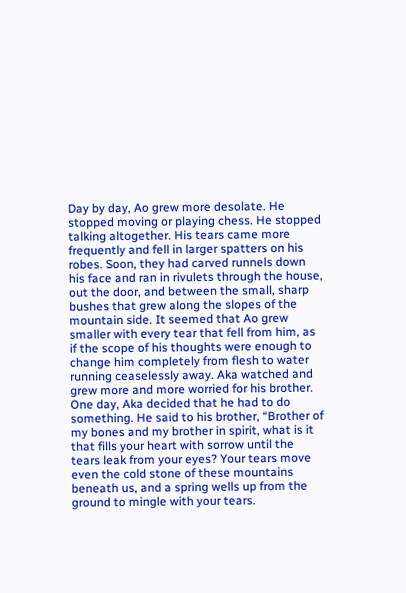Day by day, Ao grew more desolate. He stopped moving or playing chess. He stopped talking altogether. His tears came more frequently and fell in larger spatters on his robes. Soon, they had carved runnels down his face and ran in rivulets through the house, out the door, and between the small, sharp bushes that grew along the slopes of the mountain side. It seemed that Ao grew smaller with every tear that fell from him, as if the scope of his thoughts were enough to change him completely from flesh to water running ceaselessly away. Aka watched and grew more and more worried for his brother.
One day, Aka decided that he had to do something. He said to his brother, “Brother of my bones and my brother in spirit, what is it that fills your heart with sorrow until the tears leak from your eyes? Your tears move even the cold stone of these mountains beneath us, and a spring wells up from the ground to mingle with your tears.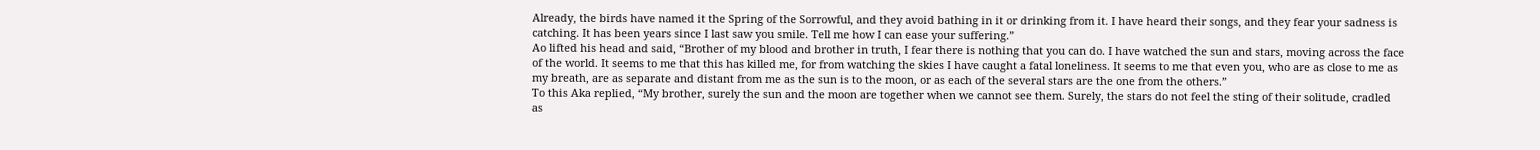Already, the birds have named it the Spring of the Sorrowful, and they avoid bathing in it or drinking from it. I have heard their songs, and they fear your sadness is catching. It has been years since I last saw you smile. Tell me how I can ease your suffering.”
Ao lifted his head and said, “Brother of my blood and brother in truth, I fear there is nothing that you can do. I have watched the sun and stars, moving across the face of the world. It seems to me that this has killed me, for from watching the skies I have caught a fatal loneliness. It seems to me that even you, who are as close to me as my breath, are as separate and distant from me as the sun is to the moon, or as each of the several stars are the one from the others.”
To this Aka replied, “My brother, surely the sun and the moon are together when we cannot see them. Surely, the stars do not feel the sting of their solitude, cradled as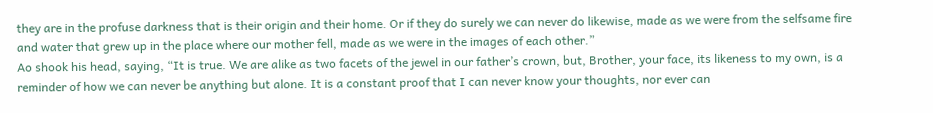they are in the profuse darkness that is their origin and their home. Or if they do surely we can never do likewise, made as we were from the selfsame fire and water that grew up in the place where our mother fell, made as we were in the images of each other.”
Ao shook his head, saying, “It is true. We are alike as two facets of the jewel in our father’s crown, but, Brother, your face, its likeness to my own, is a reminder of how we can never be anything but alone. It is a constant proof that I can never know your thoughts, nor ever can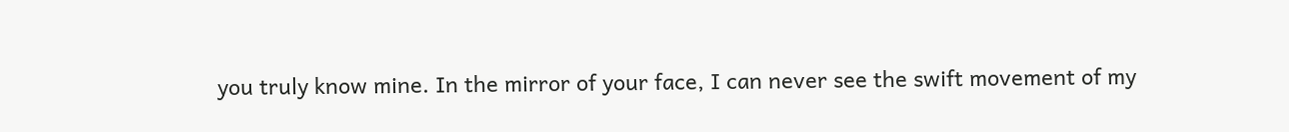you truly know mine. In the mirror of your face, I can never see the swift movement of my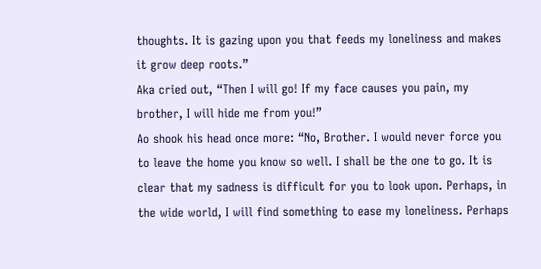thoughts. It is gazing upon you that feeds my loneliness and makes it grow deep roots.”
Aka cried out, “Then I will go! If my face causes you pain, my brother, I will hide me from you!”
Ao shook his head once more: “No, Brother. I would never force you to leave the home you know so well. I shall be the one to go. It is clear that my sadness is difficult for you to look upon. Perhaps, in the wide world, I will find something to ease my loneliness. Perhaps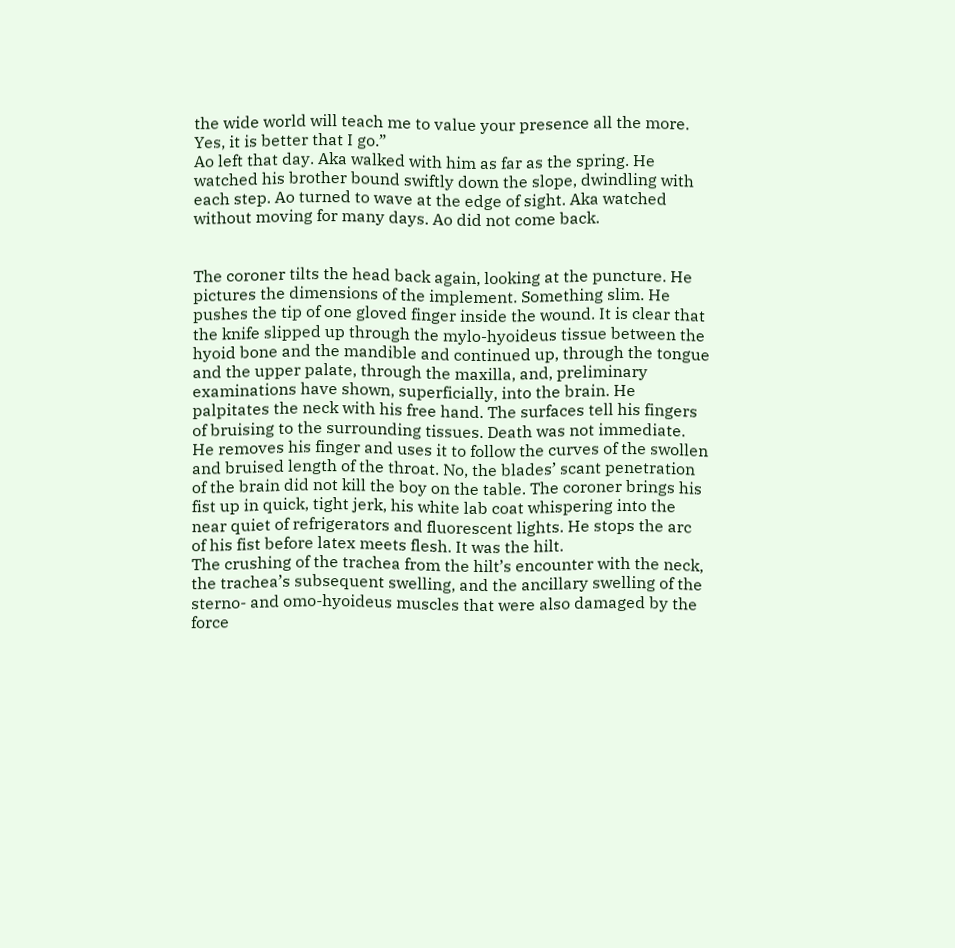the wide world will teach me to value your presence all the more. Yes, it is better that I go.”
Ao left that day. Aka walked with him as far as the spring. He watched his brother bound swiftly down the slope, dwindling with each step. Ao turned to wave at the edge of sight. Aka watched without moving for many days. Ao did not come back.


The coroner tilts the head back again, looking at the puncture. He pictures the dimensions of the implement. Something slim. He pushes the tip of one gloved finger inside the wound. It is clear that the knife slipped up through the mylo-hyoideus tissue between the hyoid bone and the mandible and continued up, through the tongue and the upper palate, through the maxilla, and, preliminary examinations have shown, superficially, into the brain. He palpitates the neck with his free hand. The surfaces tell his fingers of bruising to the surrounding tissues. Death was not immediate.
He removes his finger and uses it to follow the curves of the swollen and bruised length of the throat. No, the blades’ scant penetration of the brain did not kill the boy on the table. The coroner brings his fist up in quick, tight jerk, his white lab coat whispering into the near quiet of refrigerators and fluorescent lights. He stops the arc of his fist before latex meets flesh. It was the hilt.
The crushing of the trachea from the hilt’s encounter with the neck, the trachea’s subsequent swelling, and the ancillary swelling of the sterno- and omo-hyoideus muscles that were also damaged by the force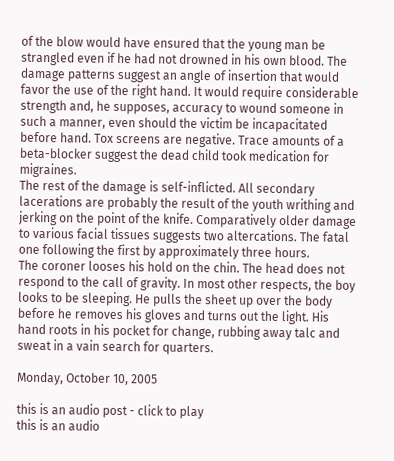of the blow would have ensured that the young man be strangled even if he had not drowned in his own blood. The damage patterns suggest an angle of insertion that would favor the use of the right hand. It would require considerable strength and, he supposes, accuracy to wound someone in such a manner, even should the victim be incapacitated before hand. Tox screens are negative. Trace amounts of a beta-blocker suggest the dead child took medication for migraines.
The rest of the damage is self-inflicted. All secondary lacerations are probably the result of the youth writhing and jerking on the point of the knife. Comparatively older damage to various facial tissues suggests two altercations. The fatal one following the first by approximately three hours.
The coroner looses his hold on the chin. The head does not respond to the call of gravity. In most other respects, the boy looks to be sleeping. He pulls the sheet up over the body before he removes his gloves and turns out the light. His hand roots in his pocket for change, rubbing away talc and sweat in a vain search for quarters.

Monday, October 10, 2005

this is an audio post - click to play
this is an audio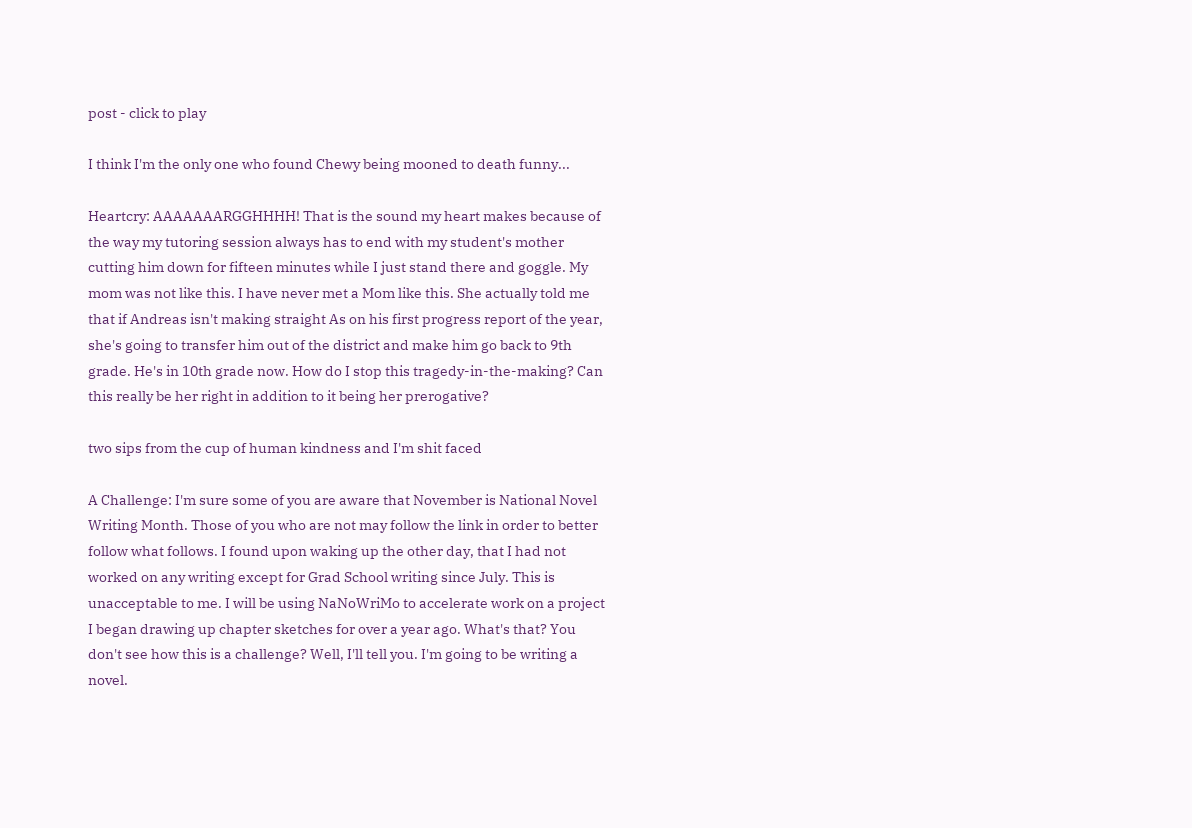post - click to play

I think I'm the only one who found Chewy being mooned to death funny...

Heartcry: AAAAAAARGGHHHH! That is the sound my heart makes because of the way my tutoring session always has to end with my student's mother cutting him down for fifteen minutes while I just stand there and goggle. My mom was not like this. I have never met a Mom like this. She actually told me that if Andreas isn't making straight As on his first progress report of the year, she's going to transfer him out of the district and make him go back to 9th grade. He's in 10th grade now. How do I stop this tragedy-in-the-making? Can this really be her right in addition to it being her prerogative?

two sips from the cup of human kindness and I'm shit faced

A Challenge: I'm sure some of you are aware that November is National Novel Writing Month. Those of you who are not may follow the link in order to better follow what follows. I found upon waking up the other day, that I had not worked on any writing except for Grad School writing since July. This is unacceptable to me. I will be using NaNoWriMo to accelerate work on a project I began drawing up chapter sketches for over a year ago. What's that? You don't see how this is a challenge? Well, I'll tell you. I'm going to be writing a novel.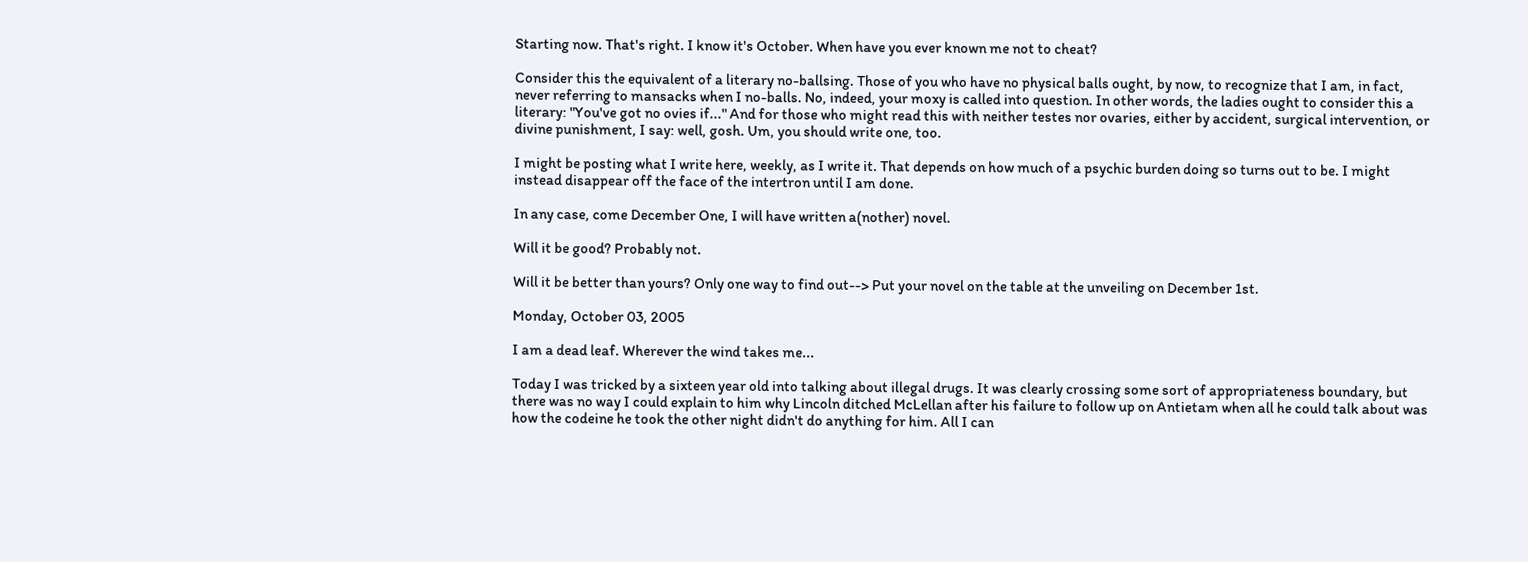Starting now. That's right. I know it's October. When have you ever known me not to cheat?

Consider this the equivalent of a literary no-ballsing. Those of you who have no physical balls ought, by now, to recognize that I am, in fact, never referring to mansacks when I no-balls. No, indeed, your moxy is called into question. In other words, the ladies ought to consider this a literary: "You've got no ovies if..." And for those who might read this with neither testes nor ovaries, either by accident, surgical intervention, or divine punishment, I say: well, gosh. Um, you should write one, too.

I might be posting what I write here, weekly, as I write it. That depends on how much of a psychic burden doing so turns out to be. I might instead disappear off the face of the intertron until I am done.

In any case, come December One, I will have written a(nother) novel.

Will it be good? Probably not.

Will it be better than yours? Only one way to find out--> Put your novel on the table at the unveiling on December 1st.

Monday, October 03, 2005

I am a dead leaf. Wherever the wind takes me...

Today I was tricked by a sixteen year old into talking about illegal drugs. It was clearly crossing some sort of appropriateness boundary, but there was no way I could explain to him why Lincoln ditched McLellan after his failure to follow up on Antietam when all he could talk about was how the codeine he took the other night didn't do anything for him. All I can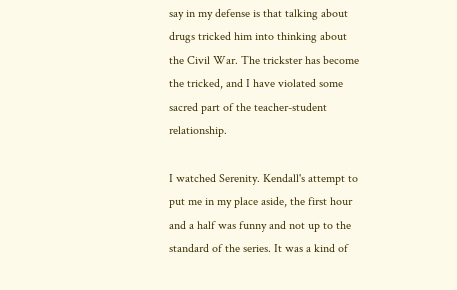say in my defense is that talking about drugs tricked him into thinking about the Civil War. The trickster has become the tricked, and I have violated some sacred part of the teacher-student relationship.

I watched Serenity. Kendall's attempt to put me in my place aside, the first hour and a half was funny and not up to the standard of the series. It was a kind of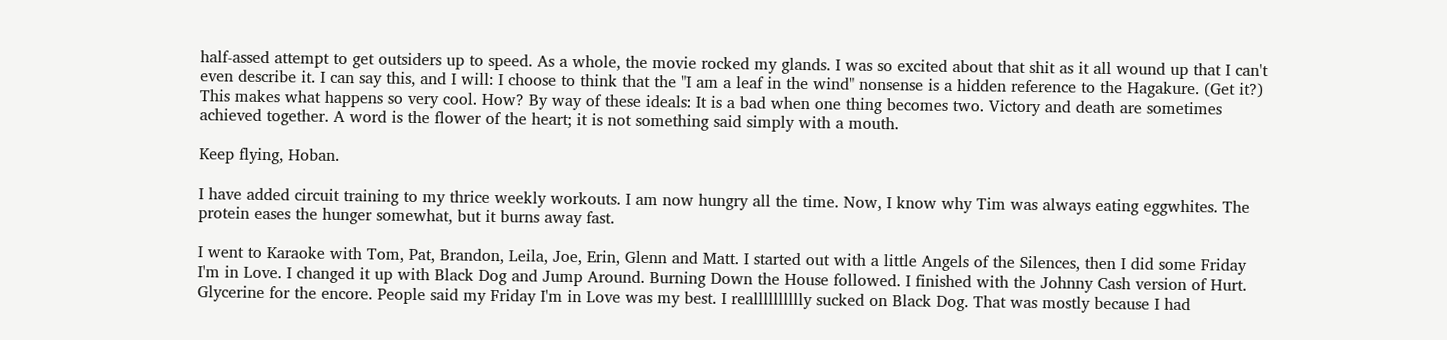half-assed attempt to get outsiders up to speed. As a whole, the movie rocked my glands. I was so excited about that shit as it all wound up that I can't even describe it. I can say this, and I will: I choose to think that the "I am a leaf in the wind" nonsense is a hidden reference to the Hagakure. (Get it?) This makes what happens so very cool. How? By way of these ideals: It is a bad when one thing becomes two. Victory and death are sometimes achieved together. A word is the flower of the heart; it is not something said simply with a mouth.

Keep flying, Hoban.

I have added circuit training to my thrice weekly workouts. I am now hungry all the time. Now, I know why Tim was always eating eggwhites. The protein eases the hunger somewhat, but it burns away fast.

I went to Karaoke with Tom, Pat, Brandon, Leila, Joe, Erin, Glenn and Matt. I started out with a little Angels of the Silences, then I did some Friday I'm in Love. I changed it up with Black Dog and Jump Around. Burning Down the House followed. I finished with the Johnny Cash version of Hurt. Glycerine for the encore. People said my Friday I'm in Love was my best. I realllllllllly sucked on Black Dog. That was mostly because I had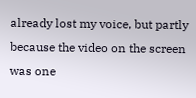already lost my voice, but partly because the video on the screen was one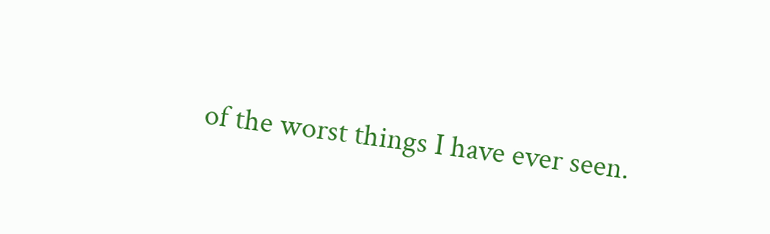of the worst things I have ever seen.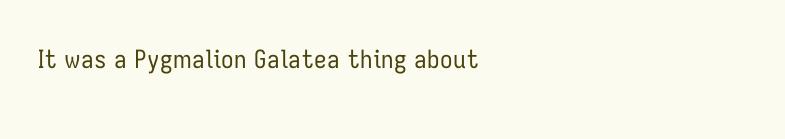It was a Pygmalion Galatea thing about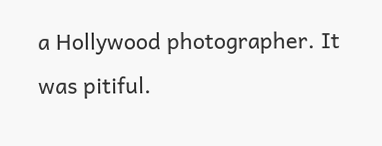a Hollywood photographer. It was pitiful.